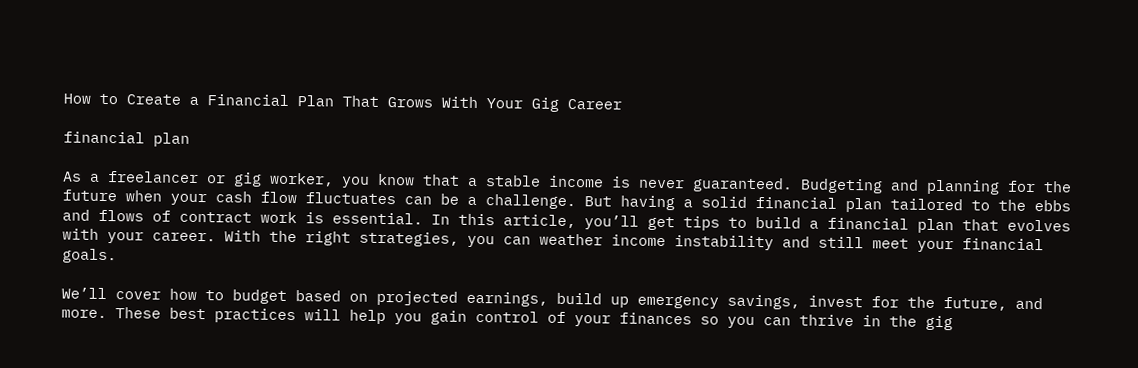How to Create a Financial Plan That Grows With Your Gig Career

financial plan

As a freelancer or gig worker, you know that a stable income is never guaranteed. Budgeting and planning for the future when your cash flow fluctuates can be a challenge. But having a solid financial plan tailored to the ebbs and flows of contract work is essential. In this article, you’ll get tips to build a financial plan that evolves with your career. With the right strategies, you can weather income instability and still meet your financial goals.

We’ll cover how to budget based on projected earnings, build up emergency savings, invest for the future, and more. These best practices will help you gain control of your finances so you can thrive in the gig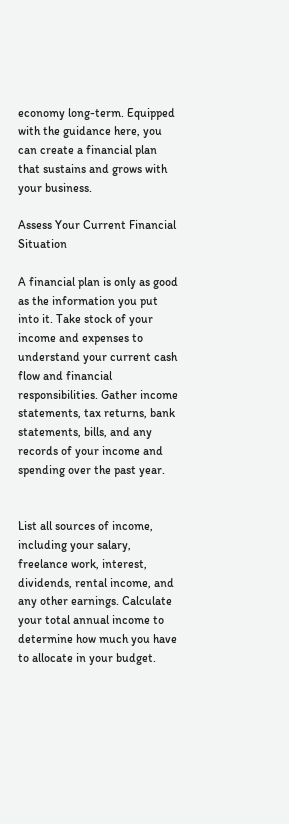economy long-term. Equipped with the guidance here, you can create a financial plan that sustains and grows with your business.

Assess Your Current Financial Situation

A financial plan is only as good as the information you put into it. Take stock of your income and expenses to understand your current cash flow and financial responsibilities. Gather income statements, tax returns, bank statements, bills, and any records of your income and spending over the past year.


List all sources of income, including your salary, freelance work, interest, dividends, rental income, and any other earnings. Calculate your total annual income to determine how much you have to allocate in your budget.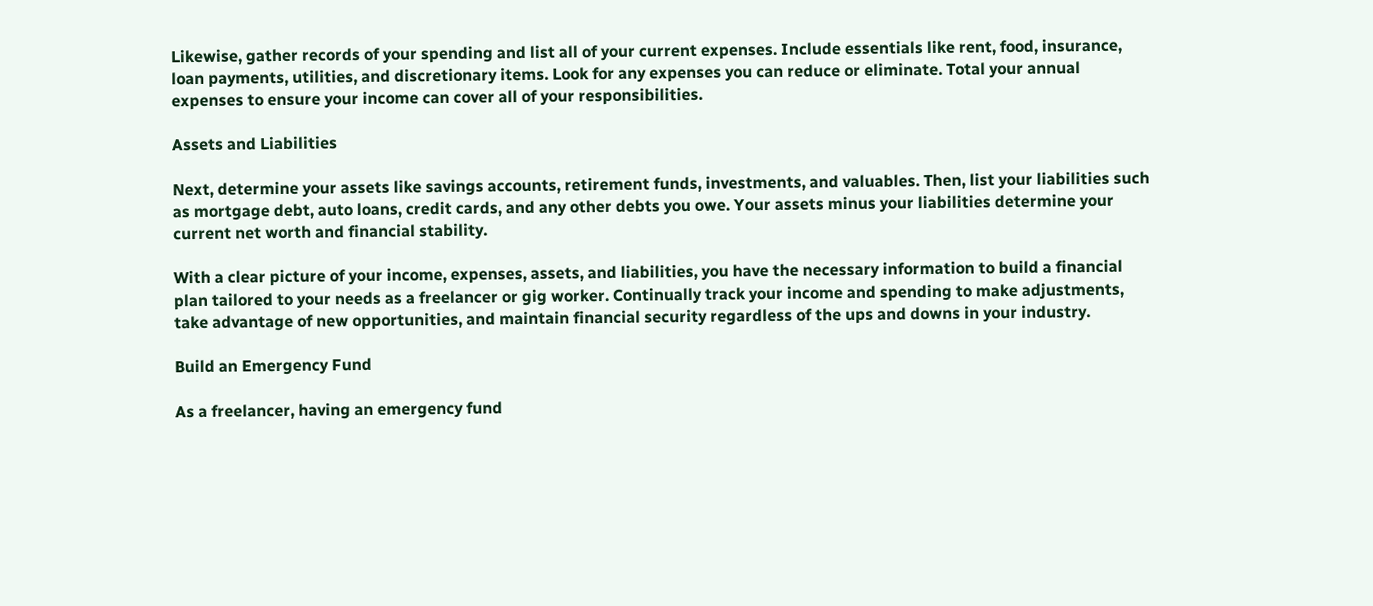Likewise, gather records of your spending and list all of your current expenses. Include essentials like rent, food, insurance, loan payments, utilities, and discretionary items. Look for any expenses you can reduce or eliminate. Total your annual expenses to ensure your income can cover all of your responsibilities.

Assets and Liabilities

Next, determine your assets like savings accounts, retirement funds, investments, and valuables. Then, list your liabilities such as mortgage debt, auto loans, credit cards, and any other debts you owe. Your assets minus your liabilities determine your current net worth and financial stability.

With a clear picture of your income, expenses, assets, and liabilities, you have the necessary information to build a financial plan tailored to your needs as a freelancer or gig worker. Continually track your income and spending to make adjustments, take advantage of new opportunities, and maintain financial security regardless of the ups and downs in your industry.

Build an Emergency Fund

As a freelancer, having an emergency fund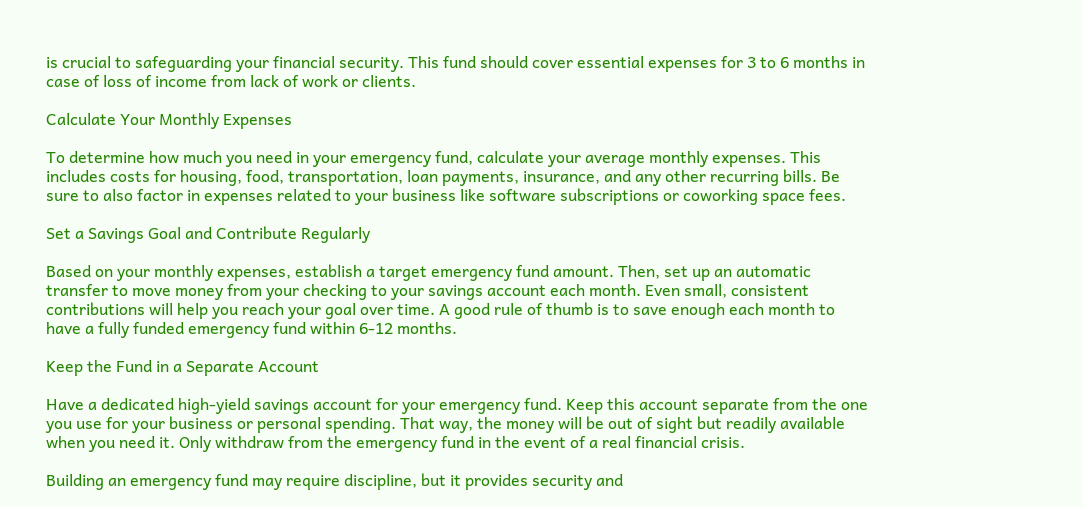is crucial to safeguarding your financial security. This fund should cover essential expenses for 3 to 6 months in case of loss of income from lack of work or clients.

Calculate Your Monthly Expenses

To determine how much you need in your emergency fund, calculate your average monthly expenses. This includes costs for housing, food, transportation, loan payments, insurance, and any other recurring bills. Be sure to also factor in expenses related to your business like software subscriptions or coworking space fees.

Set a Savings Goal and Contribute Regularly

Based on your monthly expenses, establish a target emergency fund amount. Then, set up an automatic transfer to move money from your checking to your savings account each month. Even small, consistent contributions will help you reach your goal over time. A good rule of thumb is to save enough each month to have a fully funded emergency fund within 6-12 months.

Keep the Fund in a Separate Account

Have a dedicated high-yield savings account for your emergency fund. Keep this account separate from the one you use for your business or personal spending. That way, the money will be out of sight but readily available when you need it. Only withdraw from the emergency fund in the event of a real financial crisis.

Building an emergency fund may require discipline, but it provides security and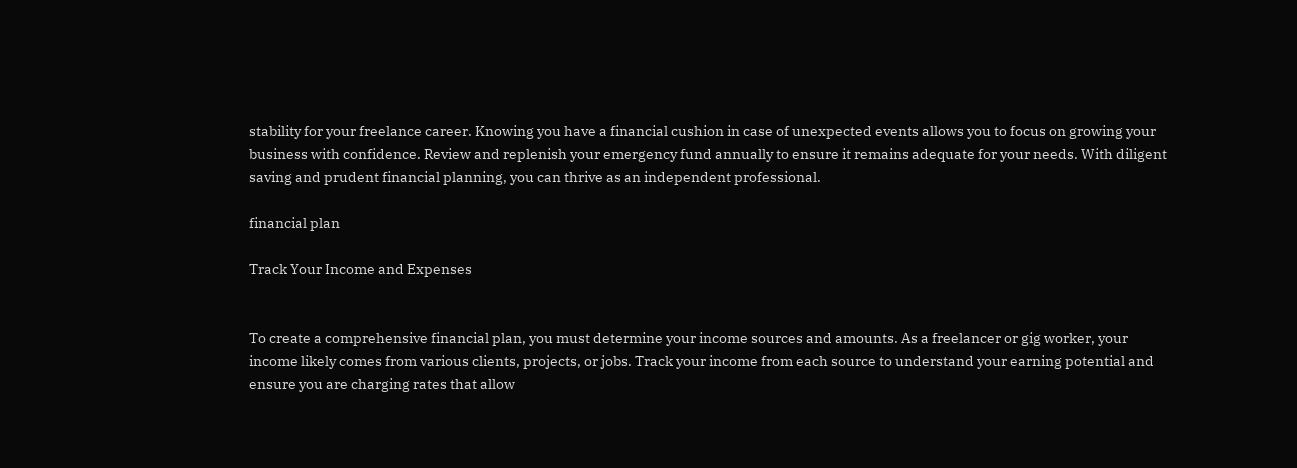stability for your freelance career. Knowing you have a financial cushion in case of unexpected events allows you to focus on growing your business with confidence. Review and replenish your emergency fund annually to ensure it remains adequate for your needs. With diligent saving and prudent financial planning, you can thrive as an independent professional.

financial plan

Track Your Income and Expenses


To create a comprehensive financial plan, you must determine your income sources and amounts. As a freelancer or gig worker, your income likely comes from various clients, projects, or jobs. Track your income from each source to understand your earning potential and ensure you are charging rates that allow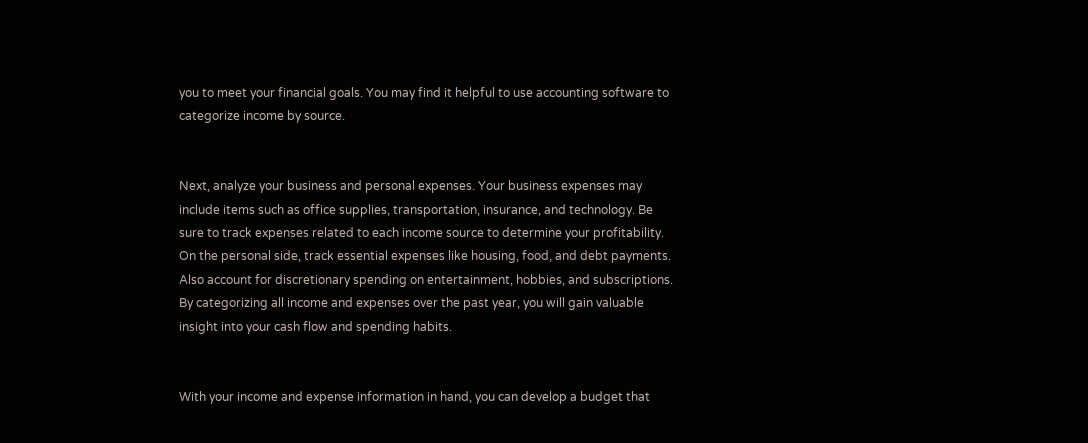you to meet your financial goals. You may find it helpful to use accounting software to categorize income by source.


Next, analyze your business and personal expenses. Your business expenses may include items such as office supplies, transportation, insurance, and technology. Be sure to track expenses related to each income source to determine your profitability. On the personal side, track essential expenses like housing, food, and debt payments. Also account for discretionary spending on entertainment, hobbies, and subscriptions. By categorizing all income and expenses over the past year, you will gain valuable insight into your cash flow and spending habits.


With your income and expense information in hand, you can develop a budget that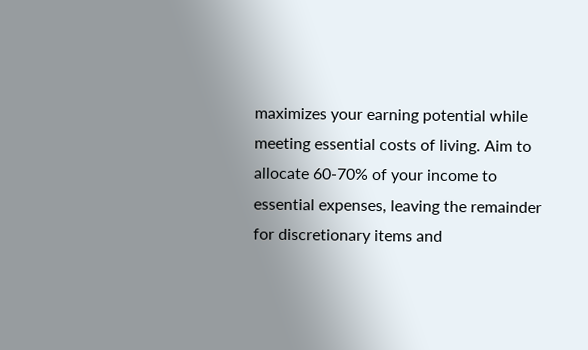maximizes your earning potential while meeting essential costs of living. Aim to allocate 60-70% of your income to essential expenses, leaving the remainder for discretionary items and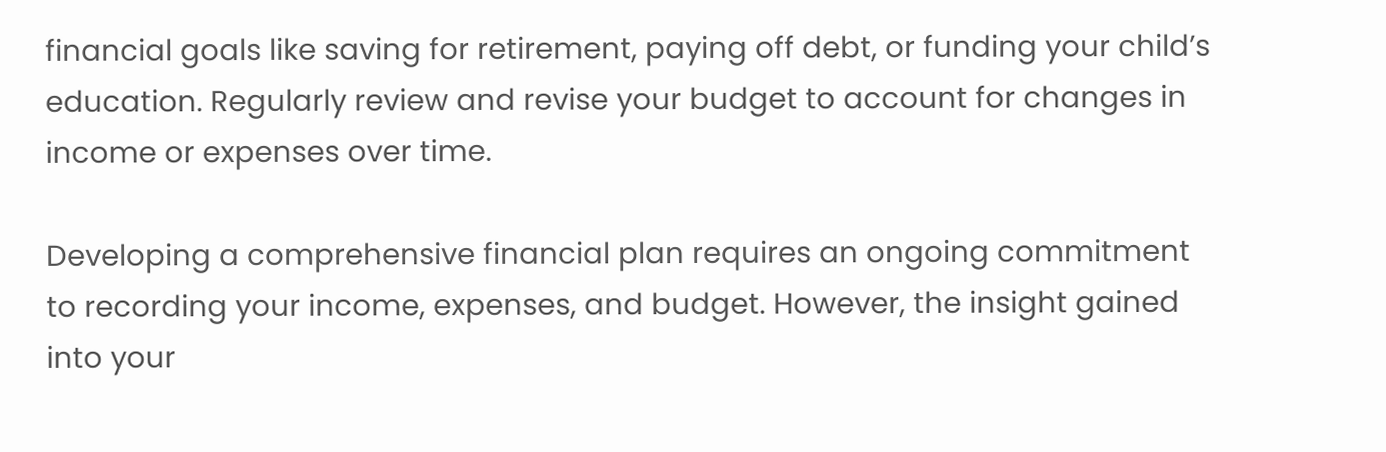financial goals like saving for retirement, paying off debt, or funding your child’s education. Regularly review and revise your budget to account for changes in income or expenses over time.

Developing a comprehensive financial plan requires an ongoing commitment to recording your income, expenses, and budget. However, the insight gained into your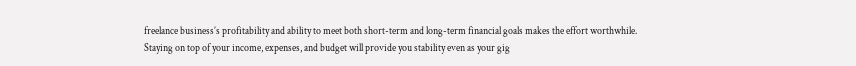freelance business’s profitability and ability to meet both short-term and long-term financial goals makes the effort worthwhile. Staying on top of your income, expenses, and budget will provide you stability even as your gig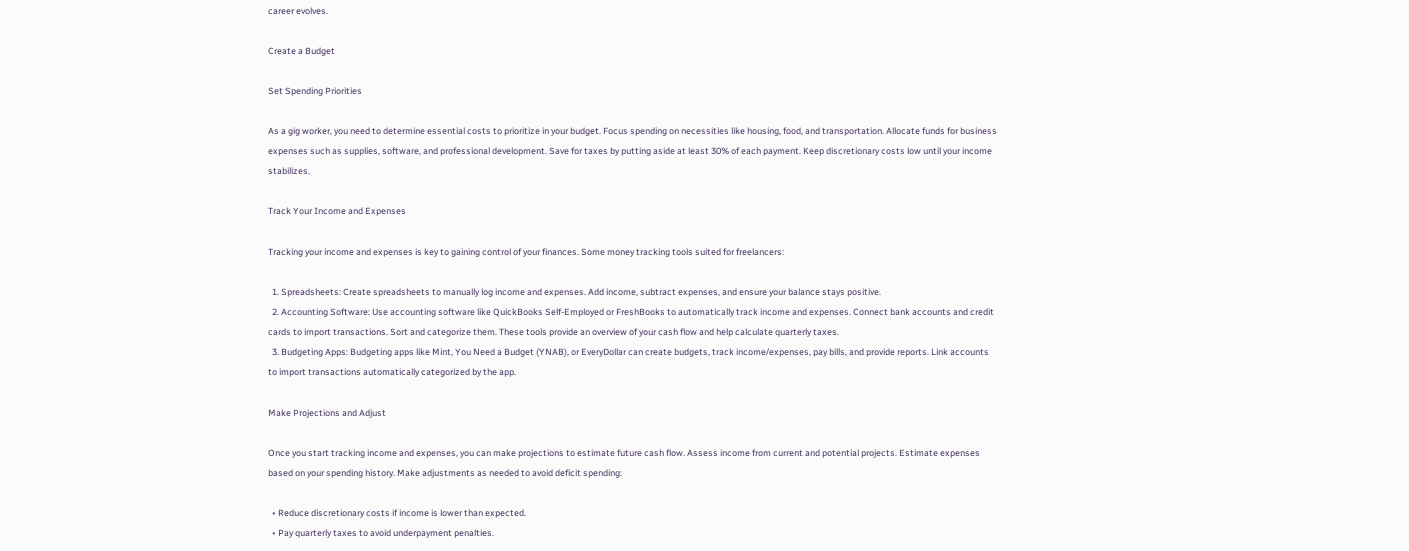career evolves.

Create a Budget

Set Spending Priorities

As a gig worker, you need to determine essential costs to prioritize in your budget. Focus spending on necessities like housing, food, and transportation. Allocate funds for business expenses such as supplies, software, and professional development. Save for taxes by putting aside at least 30% of each payment. Keep discretionary costs low until your income stabilizes.

Track Your Income and Expenses

Tracking your income and expenses is key to gaining control of your finances. Some money tracking tools suited for freelancers:

  1. Spreadsheets: Create spreadsheets to manually log income and expenses. Add income, subtract expenses, and ensure your balance stays positive.
  2. Accounting Software: Use accounting software like QuickBooks Self-Employed or FreshBooks to automatically track income and expenses. Connect bank accounts and credit cards to import transactions. Sort and categorize them. These tools provide an overview of your cash flow and help calculate quarterly taxes.
  3. Budgeting Apps: Budgeting apps like Mint, You Need a Budget (YNAB), or EveryDollar can create budgets, track income/expenses, pay bills, and provide reports. Link accounts to import transactions automatically categorized by the app.

Make Projections and Adjust

Once you start tracking income and expenses, you can make projections to estimate future cash flow. Assess income from current and potential projects. Estimate expenses based on your spending history. Make adjustments as needed to avoid deficit spending:

  • Reduce discretionary costs if income is lower than expected.
  • Pay quarterly taxes to avoid underpayment penalties.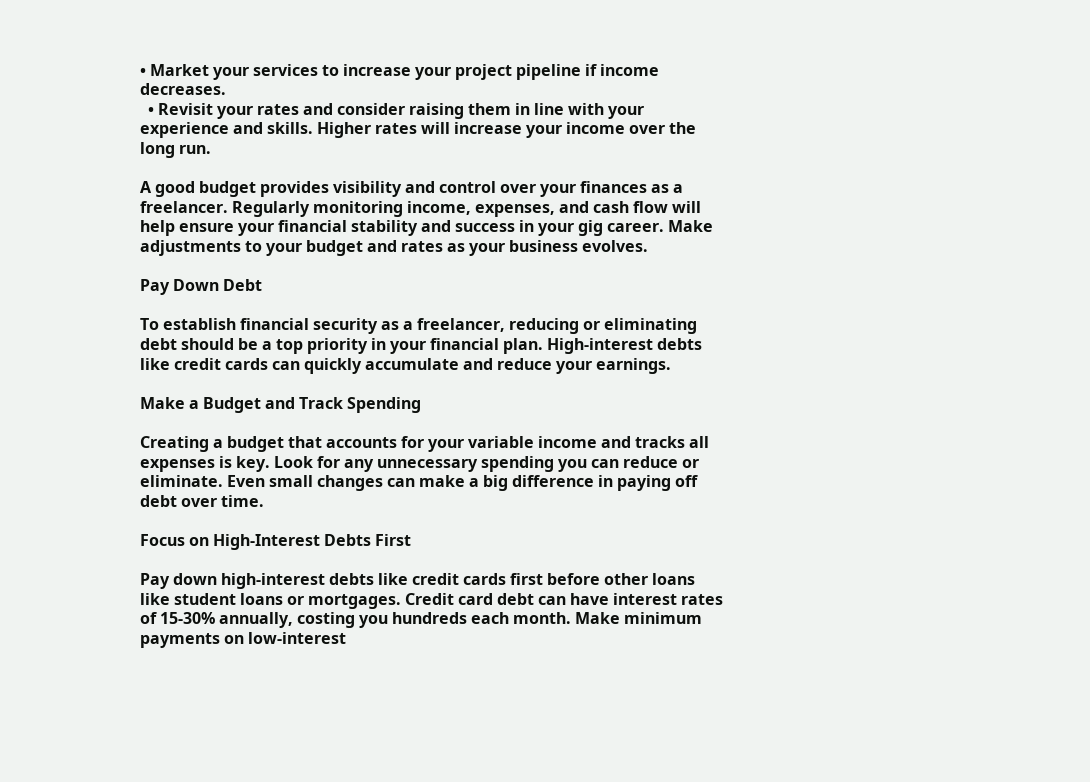• Market your services to increase your project pipeline if income decreases.
  • Revisit your rates and consider raising them in line with your experience and skills. Higher rates will increase your income over the long run.

A good budget provides visibility and control over your finances as a freelancer. Regularly monitoring income, expenses, and cash flow will help ensure your financial stability and success in your gig career. Make adjustments to your budget and rates as your business evolves.

Pay Down Debt

To establish financial security as a freelancer, reducing or eliminating debt should be a top priority in your financial plan. High-interest debts like credit cards can quickly accumulate and reduce your earnings.

Make a Budget and Track Spending

Creating a budget that accounts for your variable income and tracks all expenses is key. Look for any unnecessary spending you can reduce or eliminate. Even small changes can make a big difference in paying off debt over time.

Focus on High-Interest Debts First

Pay down high-interest debts like credit cards first before other loans like student loans or mortgages. Credit card debt can have interest rates of 15-30% annually, costing you hundreds each month. Make minimum payments on low-interest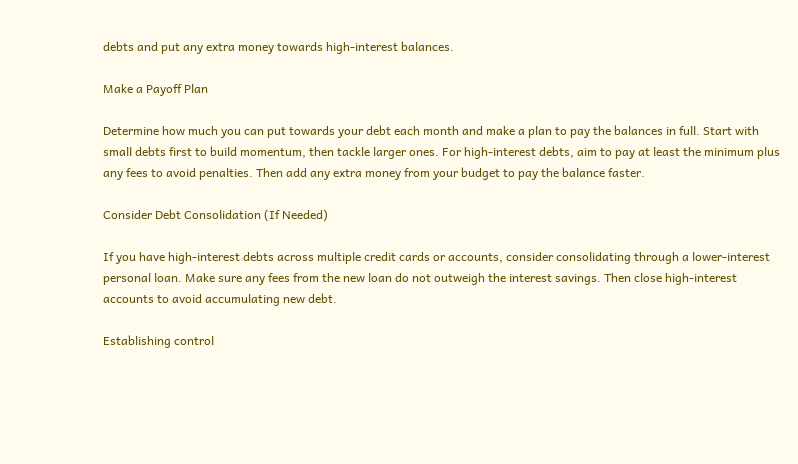debts and put any extra money towards high-interest balances.

Make a Payoff Plan

Determine how much you can put towards your debt each month and make a plan to pay the balances in full. Start with small debts first to build momentum, then tackle larger ones. For high-interest debts, aim to pay at least the minimum plus any fees to avoid penalties. Then add any extra money from your budget to pay the balance faster.

Consider Debt Consolidation (If Needed)

If you have high-interest debts across multiple credit cards or accounts, consider consolidating through a lower-interest personal loan. Make sure any fees from the new loan do not outweigh the interest savings. Then close high-interest accounts to avoid accumulating new debt.

Establishing control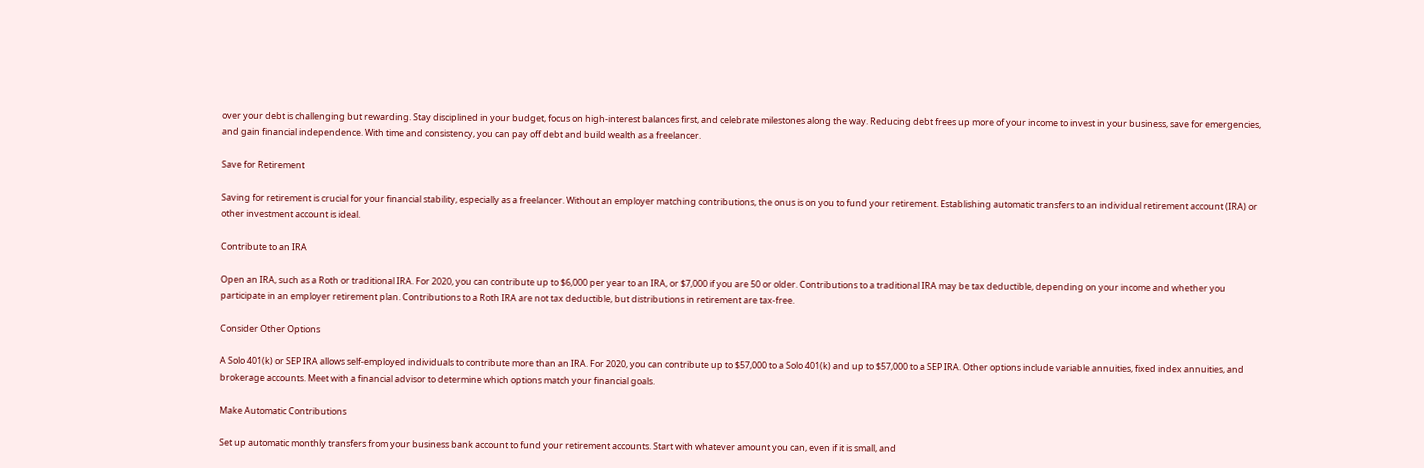over your debt is challenging but rewarding. Stay disciplined in your budget, focus on high-interest balances first, and celebrate milestones along the way. Reducing debt frees up more of your income to invest in your business, save for emergencies, and gain financial independence. With time and consistency, you can pay off debt and build wealth as a freelancer.

Save for Retirement

Saving for retirement is crucial for your financial stability, especially as a freelancer. Without an employer matching contributions, the onus is on you to fund your retirement. Establishing automatic transfers to an individual retirement account (IRA) or other investment account is ideal.

Contribute to an IRA

Open an IRA, such as a Roth or traditional IRA. For 2020, you can contribute up to $6,000 per year to an IRA, or $7,000 if you are 50 or older. Contributions to a traditional IRA may be tax deductible, depending on your income and whether you participate in an employer retirement plan. Contributions to a Roth IRA are not tax deductible, but distributions in retirement are tax-free.

Consider Other Options

A Solo 401(k) or SEP IRA allows self-employed individuals to contribute more than an IRA. For 2020, you can contribute up to $57,000 to a Solo 401(k) and up to $57,000 to a SEP IRA. Other options include variable annuities, fixed index annuities, and brokerage accounts. Meet with a financial advisor to determine which options match your financial goals.

Make Automatic Contributions

Set up automatic monthly transfers from your business bank account to fund your retirement accounts. Start with whatever amount you can, even if it is small, and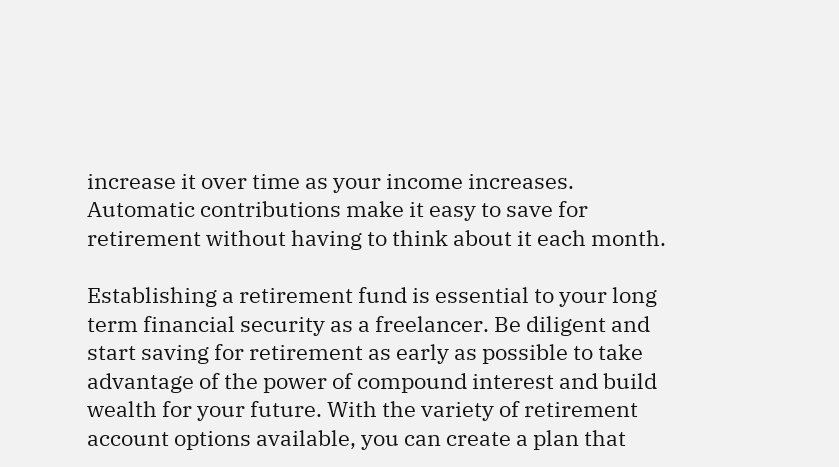increase it over time as your income increases. Automatic contributions make it easy to save for retirement without having to think about it each month.

Establishing a retirement fund is essential to your long term financial security as a freelancer. Be diligent and start saving for retirement as early as possible to take advantage of the power of compound interest and build wealth for your future. With the variety of retirement account options available, you can create a plan that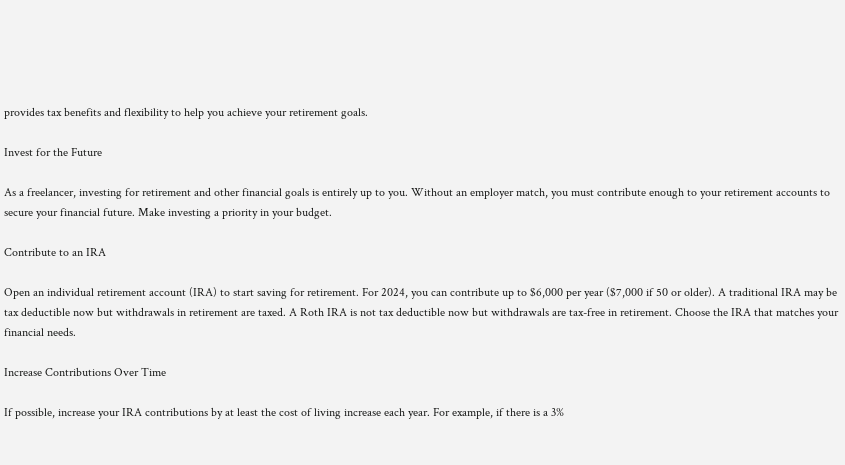provides tax benefits and flexibility to help you achieve your retirement goals.

Invest for the Future

As a freelancer, investing for retirement and other financial goals is entirely up to you. Without an employer match, you must contribute enough to your retirement accounts to secure your financial future. Make investing a priority in your budget.

Contribute to an IRA

Open an individual retirement account (IRA) to start saving for retirement. For 2024, you can contribute up to $6,000 per year ($7,000 if 50 or older). A traditional IRA may be tax deductible now but withdrawals in retirement are taxed. A Roth IRA is not tax deductible now but withdrawals are tax-free in retirement. Choose the IRA that matches your financial needs.

Increase Contributions Over Time

If possible, increase your IRA contributions by at least the cost of living increase each year. For example, if there is a 3%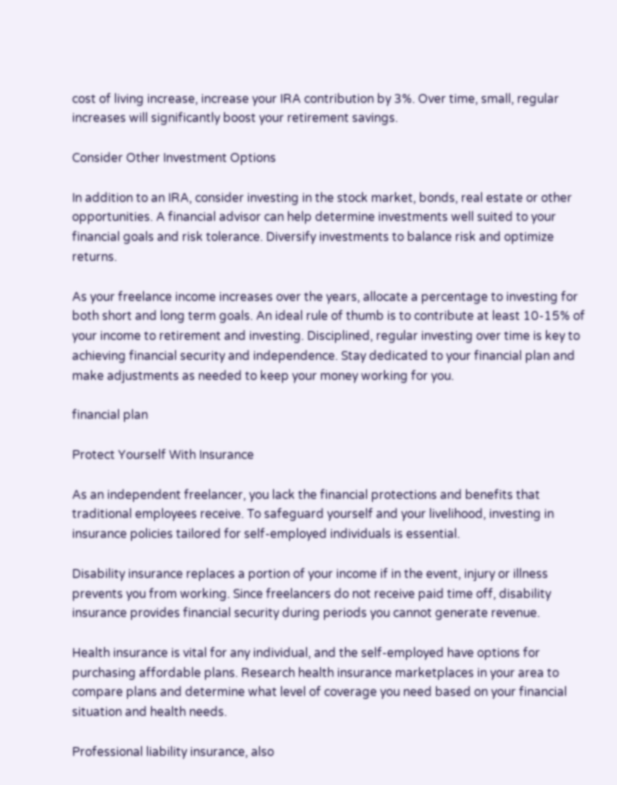cost of living increase, increase your IRA contribution by 3%. Over time, small, regular increases will significantly boost your retirement savings.

Consider Other Investment Options

In addition to an IRA, consider investing in the stock market, bonds, real estate or other opportunities. A financial advisor can help determine investments well suited to your financial goals and risk tolerance. Diversify investments to balance risk and optimize returns.

As your freelance income increases over the years, allocate a percentage to investing for both short and long term goals. An ideal rule of thumb is to contribute at least 10-15% of your income to retirement and investing. Disciplined, regular investing over time is key to achieving financial security and independence. Stay dedicated to your financial plan and make adjustments as needed to keep your money working for you.

financial plan

Protect Yourself With Insurance

As an independent freelancer, you lack the financial protections and benefits that traditional employees receive. To safeguard yourself and your livelihood, investing in insurance policies tailored for self-employed individuals is essential.

Disability insurance replaces a portion of your income if in the event, injury or illness prevents you from working. Since freelancers do not receive paid time off, disability insurance provides financial security during periods you cannot generate revenue.

Health insurance is vital for any individual, and the self-employed have options for purchasing affordable plans. Research health insurance marketplaces in your area to compare plans and determine what level of coverage you need based on your financial situation and health needs.

Professional liability insurance, also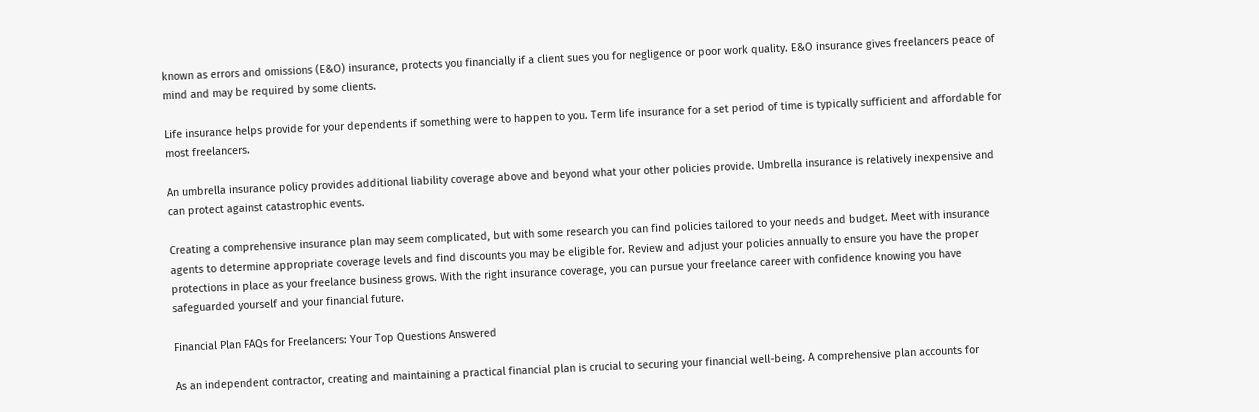known as errors and omissions (E&O) insurance, protects you financially if a client sues you for negligence or poor work quality. E&O insurance gives freelancers peace of mind and may be required by some clients.

Life insurance helps provide for your dependents if something were to happen to you. Term life insurance for a set period of time is typically sufficient and affordable for most freelancers.

An umbrella insurance policy provides additional liability coverage above and beyond what your other policies provide. Umbrella insurance is relatively inexpensive and can protect against catastrophic events.

Creating a comprehensive insurance plan may seem complicated, but with some research you can find policies tailored to your needs and budget. Meet with insurance agents to determine appropriate coverage levels and find discounts you may be eligible for. Review and adjust your policies annually to ensure you have the proper protections in place as your freelance business grows. With the right insurance coverage, you can pursue your freelance career with confidence knowing you have safeguarded yourself and your financial future.

Financial Plan FAQs for Freelancers: Your Top Questions Answered

As an independent contractor, creating and maintaining a practical financial plan is crucial to securing your financial well-being. A comprehensive plan accounts for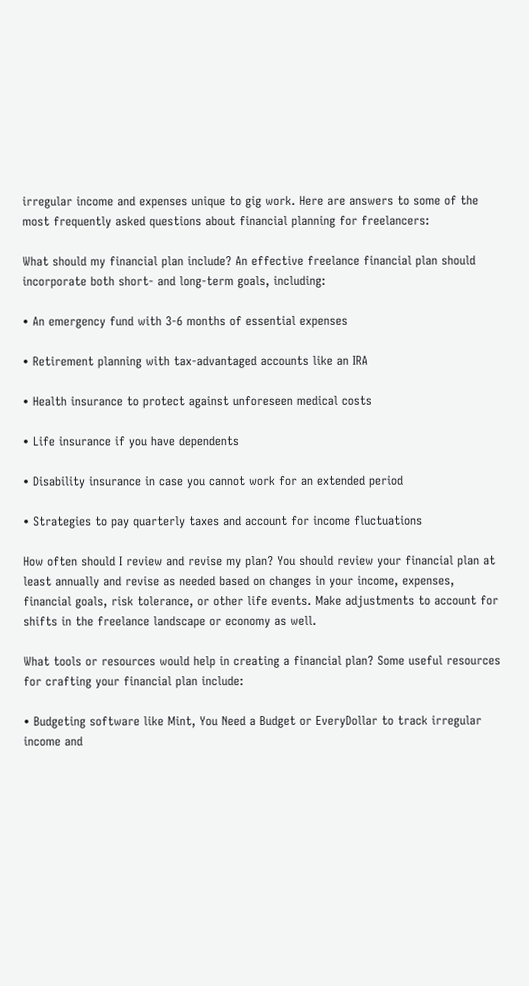irregular income and expenses unique to gig work. Here are answers to some of the most frequently asked questions about financial planning for freelancers:

What should my financial plan include? An effective freelance financial plan should incorporate both short- and long-term goals, including:

• An emergency fund with 3-6 months of essential expenses

• Retirement planning with tax-advantaged accounts like an IRA

• Health insurance to protect against unforeseen medical costs

• Life insurance if you have dependents

• Disability insurance in case you cannot work for an extended period

• Strategies to pay quarterly taxes and account for income fluctuations

How often should I review and revise my plan? You should review your financial plan at least annually and revise as needed based on changes in your income, expenses, financial goals, risk tolerance, or other life events. Make adjustments to account for shifts in the freelance landscape or economy as well.

What tools or resources would help in creating a financial plan? Some useful resources for crafting your financial plan include:

• Budgeting software like Mint, You Need a Budget or EveryDollar to track irregular income and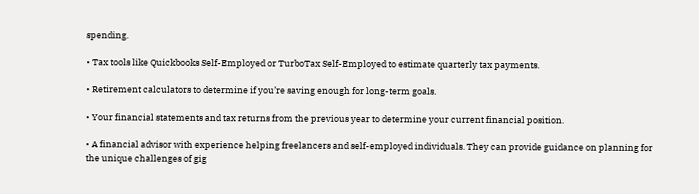spending.

• Tax tools like Quickbooks Self-Employed or TurboTax Self-Employed to estimate quarterly tax payments.

• Retirement calculators to determine if you’re saving enough for long-term goals.

• Your financial statements and tax returns from the previous year to determine your current financial position.

• A financial advisor with experience helping freelancers and self-employed individuals. They can provide guidance on planning for the unique challenges of gig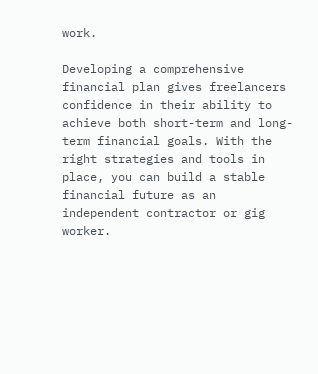work.

Developing a comprehensive financial plan gives freelancers confidence in their ability to achieve both short-term and long-term financial goals. With the right strategies and tools in place, you can build a stable financial future as an independent contractor or gig worker.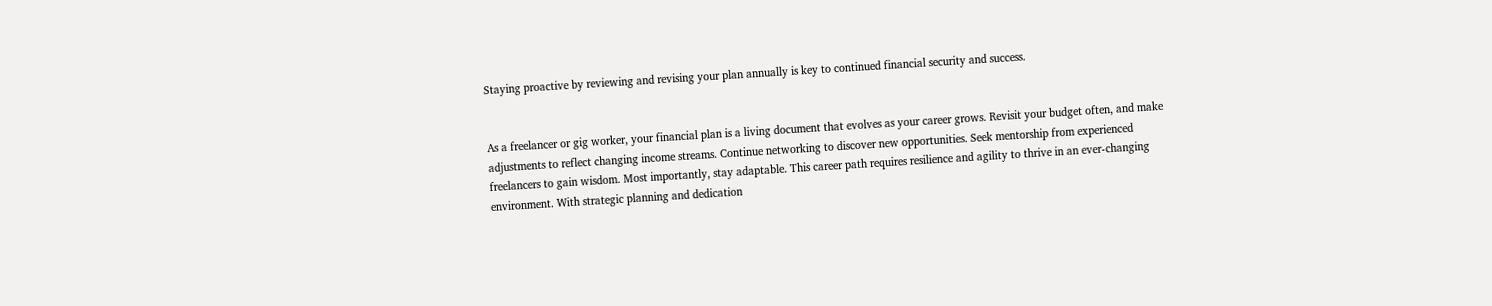Staying proactive by reviewing and revising your plan annually is key to continued financial security and success.


As a freelancer or gig worker, your financial plan is a living document that evolves as your career grows. Revisit your budget often, and make adjustments to reflect changing income streams. Continue networking to discover new opportunities. Seek mentorship from experienced freelancers to gain wisdom. Most importantly, stay adaptable. This career path requires resilience and agility to thrive in an ever-changing environment. With strategic planning and dedication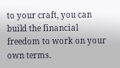to your craft, you can build the financial freedom to work on your own terms.